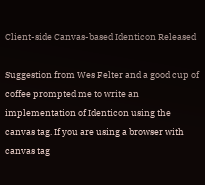Client-side Canvas-based Identicon Released

Suggestion from Wes Felter and a good cup of coffee prompted me to write an implementation of Identicon using the canvas tag. If you are using a browser with canvas tag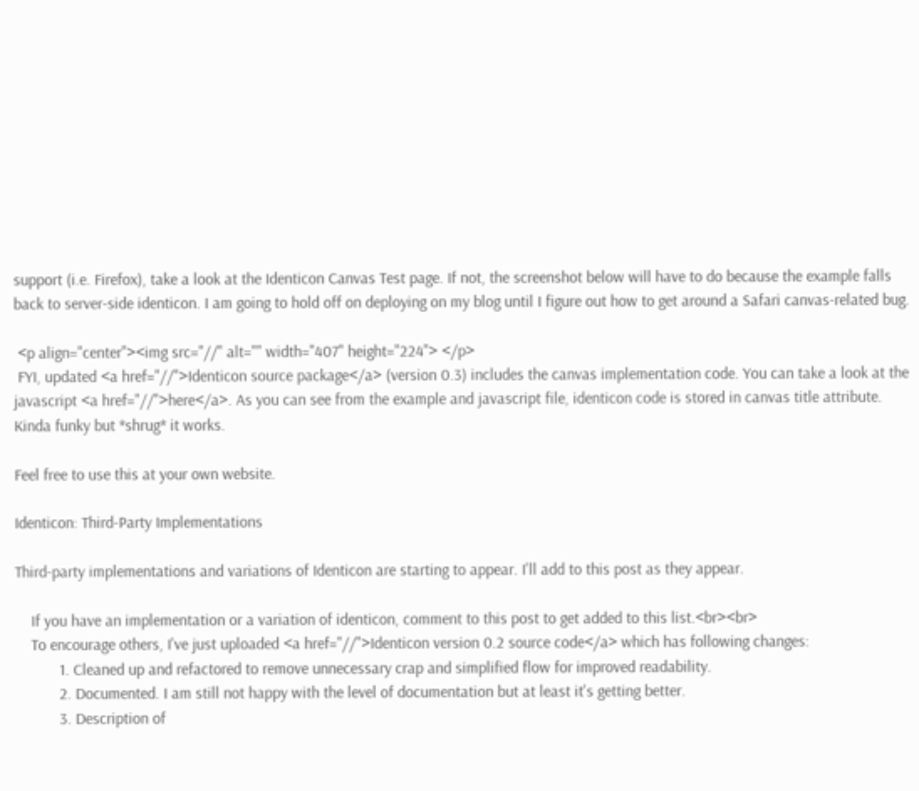support (i.e. Firefox), take a look at the Identicon Canvas Test page. If not, the screenshot below will have to do because the example falls back to server-side identicon. I am going to hold off on deploying on my blog until I figure out how to get around a Safari canvas-related bug.

 <p align="center"><img src="//" alt="" width="407" height="224"> </p>
 FYI, updated <a href="//">Identicon source package</a> (version 0.3) includes the canvas implementation code. You can take a look at the javascript <a href="//">here</a>. As you can see from the example and javascript file, identicon code is stored in canvas title attribute. Kinda funky but *shrug* it works.

Feel free to use this at your own website.

Identicon: Third-Party Implementations

Third-party implementations and variations of Identicon are starting to appear. I'll add to this post as they appear.

    If you have an implementation or a variation of identicon, comment to this post to get added to this list.<br><br>
    To encourage others, I've just uploaded <a href="//">Identicon version 0.2 source code</a> which has following changes:
           1. Cleaned up and refactored to remove unnecessary crap and simplified flow for improved readability.
           2. Documented. I am still not happy with the level of documentation but at least it's getting better.
           3. Description of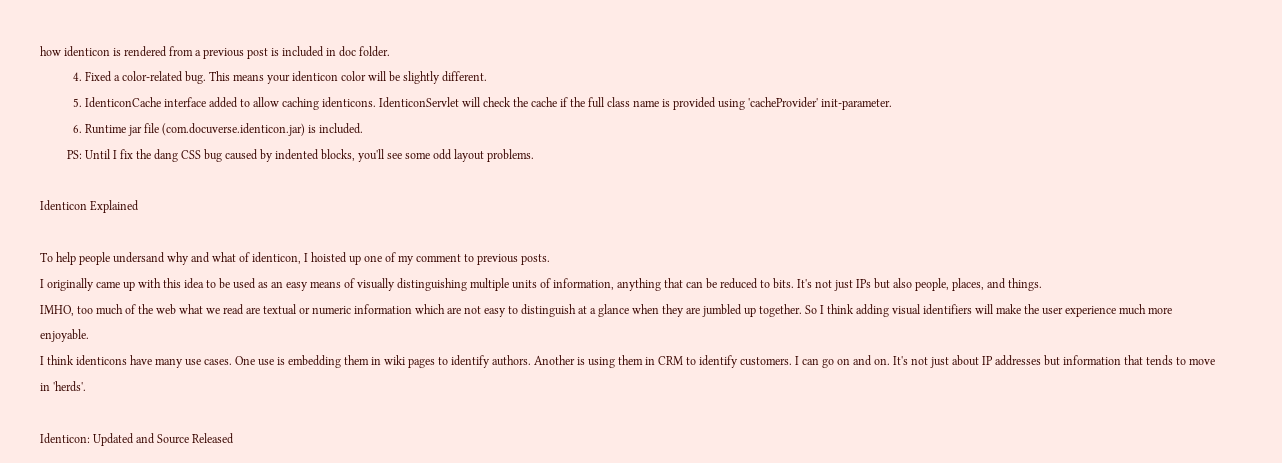how identicon is rendered from a previous post is included in doc folder.
           4. Fixed a color-related bug. This means your identicon color will be slightly different.
           5. IdenticonCache interface added to allow caching identicons. IdenticonServlet will check the cache if the full class name is provided using 'cacheProvider' init-parameter.
           6. Runtime jar file (com.docuverse.identicon.jar) is included.
         PS: Until I fix the dang CSS bug caused by indented blocks, you'll see some odd layout problems.

Identicon Explained

To help people undersand why and what of identicon, I hoisted up one of my comment to previous posts.
I originally came up with this idea to be used as an easy means of visually distinguishing multiple units of information, anything that can be reduced to bits. It's not just IPs but also people, places, and things.
IMHO, too much of the web what we read are textual or numeric information which are not easy to distinguish at a glance when they are jumbled up together. So I think adding visual identifiers will make the user experience much more enjoyable.
I think identicons have many use cases. One use is embedding them in wiki pages to identify authors. Another is using them in CRM to identify customers. I can go on and on. It's not just about IP addresses but information that tends to move in 'herds'.

Identicon: Updated and Source Released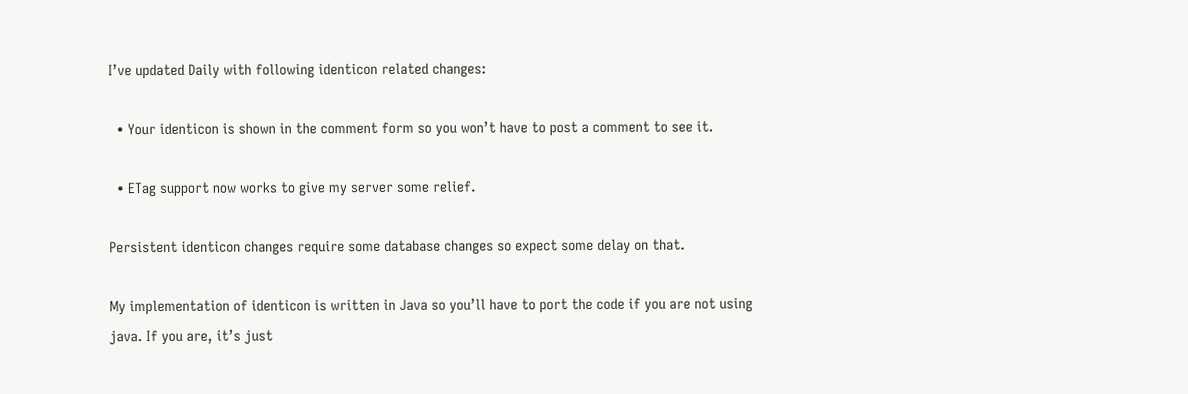I’ve updated Daily with following identicon related changes:

  • Your identicon is shown in the comment form so you won’t have to post a comment to see it.

  • ETag support now works to give my server some relief.

Persistent identicon changes require some database changes so expect some delay on that.

My implementation of identicon is written in Java so you’ll have to port the code if you are not using java. If you are, it’s just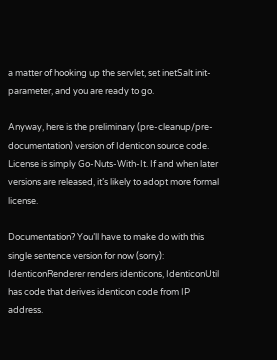a matter of hooking up the servlet, set inetSalt init-parameter, and you are ready to go.

Anyway, here is the preliminary (pre-cleanup/pre-documentation) version of Identicon source code. License is simply Go-Nuts-With-It. If and when later versions are released, it’s likely to adopt more formal license.

Documentation? You’ll have to make do with this single sentence version for now (sorry): IdenticonRenderer renders identicons, IdenticonUtil has code that derives identicon code from IP address.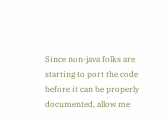Since non-java folks are starting to port the code before it can be properly documented, allow me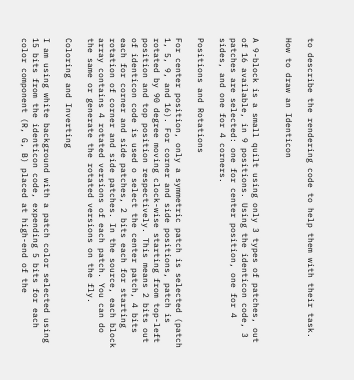to describe the rendering code to help them with their task.

How to draw an Identicon


A 9-block is a small quilt using only 3 types of patches, out of 16 available, in 9 positions. Using the identicon code, 3 patches are selected: one for center position, one for 4 sides, and one for 4 corners.

Positions and Rotations

For center position, only a symmetric patch is selected (patch 1, 5, 9, and 16). For corner and side positions, patch is rotated by 90 degree moving clock-wise starting from top-left position and top position respectively. This means 2 bits out of identicon code is used o select the center patch, 4 bits each for corner and side patches, 2 bits each for starting rotation of corner and side patches. In the source, each block array contains 4 rotated versions of each patch. You can do the same or generate the rotated versions on the fly.

Coloring and Inverting

I am using white background with a patch color selected using 15 bits from the identicon code, expending 5 bits for each color component (R, G, B) placed at high-end of the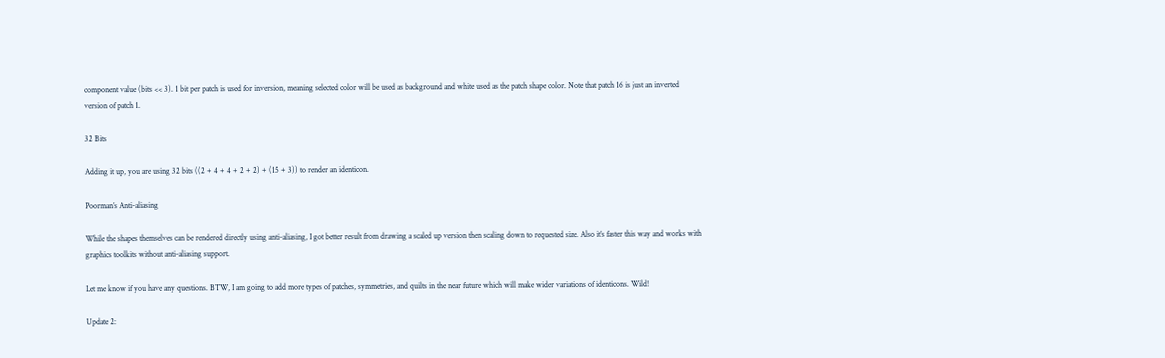component value (bits << 3). 1 bit per patch is used for inversion, meaning selected color will be used as background and white used as the patch shape color. Note that patch 16 is just an inverted version of patch 1.

32 Bits

Adding it up, you are using 32 bits ((2 + 4 + 4 + 2 + 2) + (15 + 3)) to render an identicon.

Poorman’s Anti-aliasing

While the shapes themselves can be rendered directly using anti-aliasing, I got better result from drawing a scaled up version then scaling down to requested size. Also it’s faster this way and works with graphics toolkits without anti-aliasing support.

Let me know if you have any questions. BTW, I am going to add more types of patches, symmetries, and quilts in the near future which will make wider variations of identicons. Wild!

Update 2: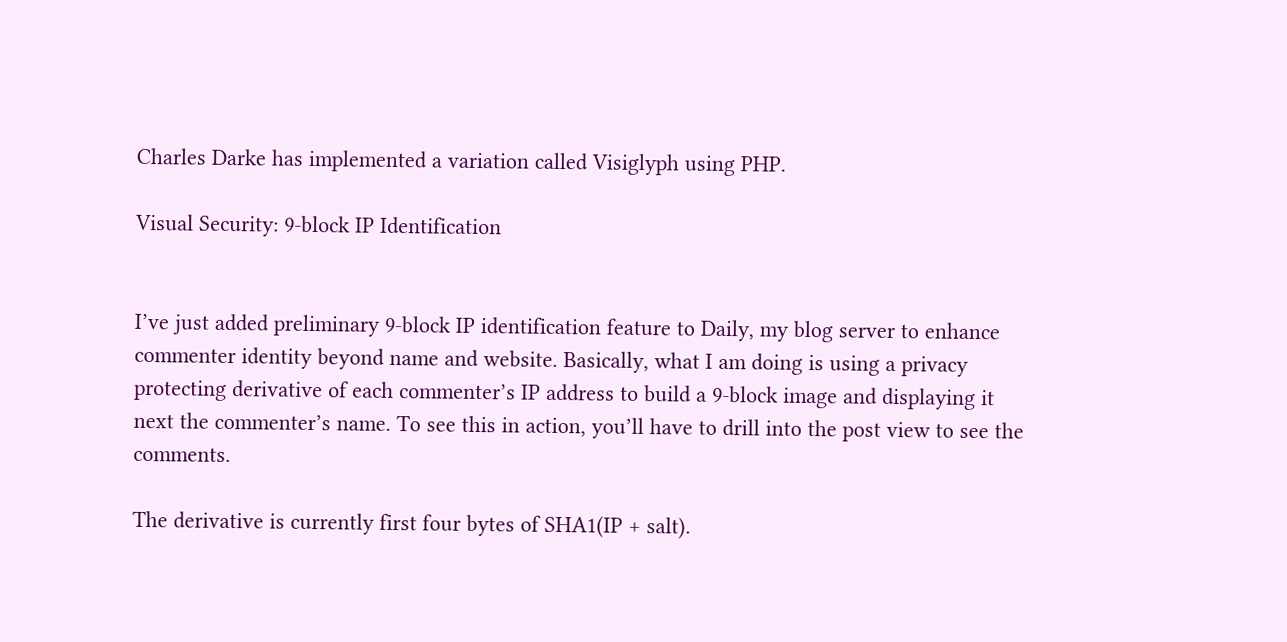Charles Darke has implemented a variation called Visiglyph using PHP.

Visual Security: 9-block IP Identification


I’ve just added preliminary 9-block IP identification feature to Daily, my blog server to enhance commenter identity beyond name and website. Basically, what I am doing is using a privacy protecting derivative of each commenter’s IP address to build a 9-block image and displaying it next the commenter’s name. To see this in action, you’ll have to drill into the post view to see the comments.

The derivative is currently first four bytes of SHA1(IP + salt).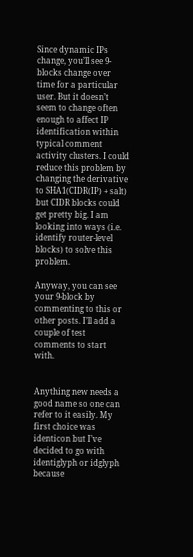Since dynamic IPs change, you’ll see 9-blocks change over time for a particular user. But it doesn’t seem to change often enough to affect IP identification within typical comment activity clusters. I could reduce this problem by changing the derivative to SHA1(CIDR(IP) + salt) but CIDR blocks could get pretty big. I am looking into ways (i.e. identify router-level blocks) to solve this problem.

Anyway, you can see your 9-block by commenting to this or other posts. I’ll add a couple of test comments to start with.


Anything new needs a good name so one can refer to it easily. My first choice was identicon but I’ve decided to go with identiglyph or idglyph because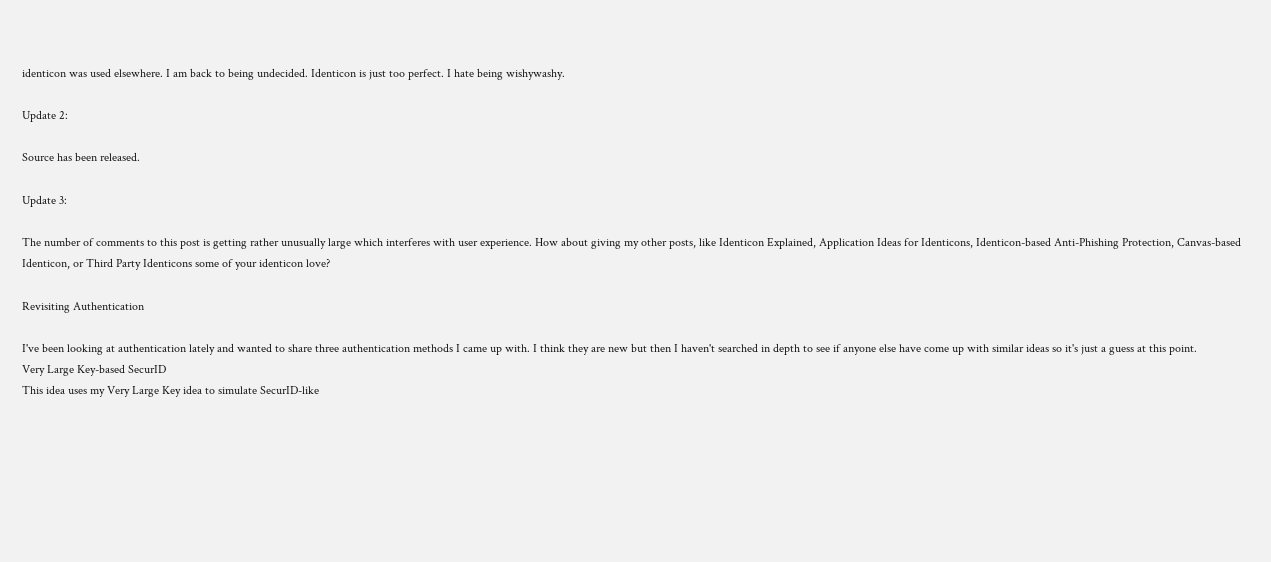identicon was used elsewhere. I am back to being undecided. Identicon is just too perfect. I hate being wishywashy.

Update 2:

Source has been released.

Update 3:

The number of comments to this post is getting rather unusually large which interferes with user experience. How about giving my other posts, like Identicon Explained, Application Ideas for Identicons, Identicon-based Anti-Phishing Protection, Canvas-based Identicon, or Third Party Identicons some of your identicon love?

Revisiting Authentication

I've been looking at authentication lately and wanted to share three authentication methods I came up with. I think they are new but then I haven't searched in depth to see if anyone else have come up with similar ideas so it's just a guess at this point.
Very Large Key-based SecurID
This idea uses my Very Large Key idea to simulate SecurID-like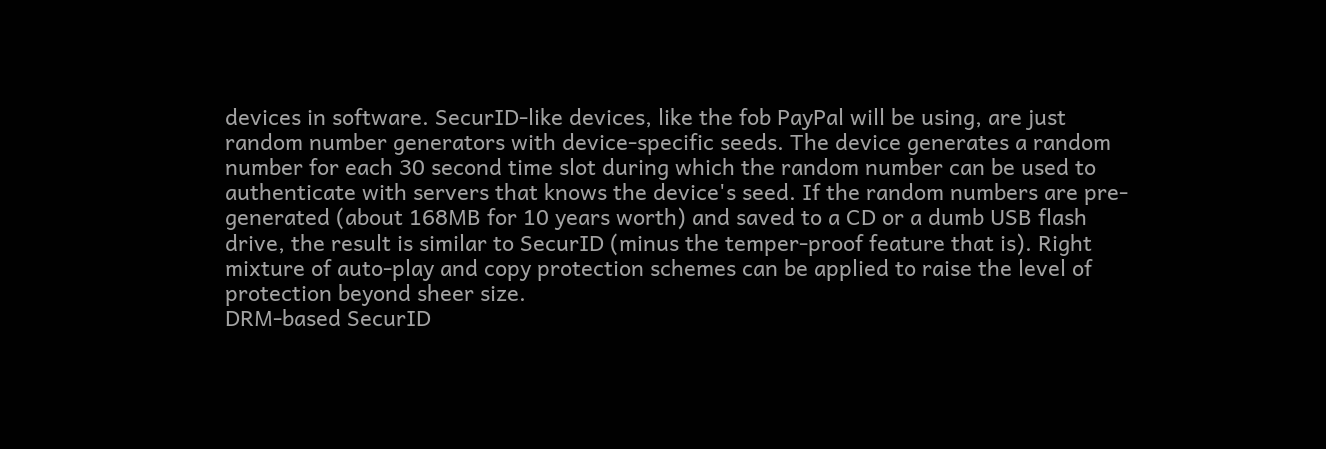devices in software. SecurID-like devices, like the fob PayPal will be using, are just random number generators with device-specific seeds. The device generates a random number for each 30 second time slot during which the random number can be used to authenticate with servers that knows the device's seed. If the random numbers are pre-generated (about 168MB for 10 years worth) and saved to a CD or a dumb USB flash drive, the result is similar to SecurID (minus the temper-proof feature that is). Right mixture of auto-play and copy protection schemes can be applied to raise the level of protection beyond sheer size.
DRM-based SecurID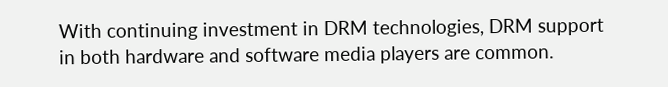With continuing investment in DRM technologies, DRM support in both hardware and software media players are common.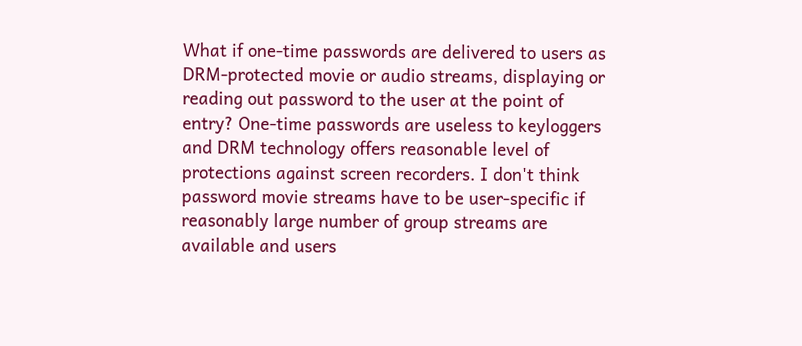What if one-time passwords are delivered to users as DRM-protected movie or audio streams, displaying or reading out password to the user at the point of entry? One-time passwords are useless to keyloggers and DRM technology offers reasonable level of protections against screen recorders. I don't think password movie streams have to be user-specific if reasonably large number of group streams are available and users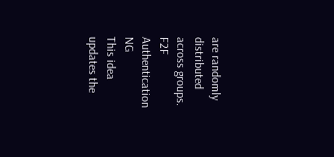are randomly distributed across groups.
F2F Authentication NG
This idea updates the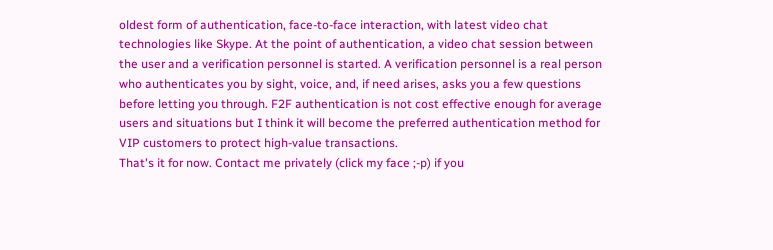oldest form of authentication, face-to-face interaction, with latest video chat technologies like Skype. At the point of authentication, a video chat session between the user and a verification personnel is started. A verification personnel is a real person who authenticates you by sight, voice, and, if need arises, asks you a few questions before letting you through. F2F authentication is not cost effective enough for average users and situations but I think it will become the preferred authentication method for VIP customers to protect high-value transactions.
That's it for now. Contact me privately (click my face ;-p) if you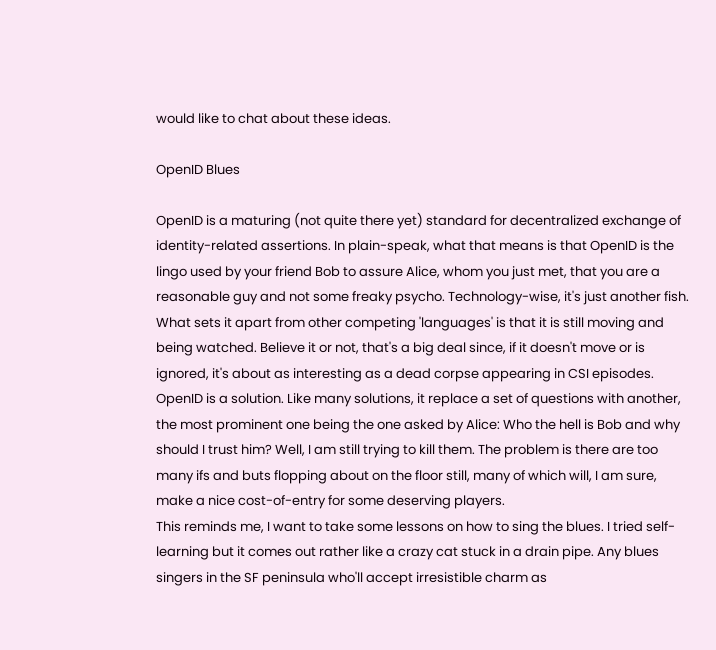would like to chat about these ideas.

OpenID Blues

OpenID is a maturing (not quite there yet) standard for decentralized exchange of identity-related assertions. In plain-speak, what that means is that OpenID is the lingo used by your friend Bob to assure Alice, whom you just met, that you are a reasonable guy and not some freaky psycho. Technology-wise, it's just another fish. What sets it apart from other competing 'languages' is that it is still moving and being watched. Believe it or not, that's a big deal since, if it doesn't move or is ignored, it's about as interesting as a dead corpse appearing in CSI episodes.
OpenID is a solution. Like many solutions, it replace a set of questions with another, the most prominent one being the one asked by Alice: Who the hell is Bob and why should I trust him? Well, I am still trying to kill them. The problem is there are too many ifs and buts flopping about on the floor still, many of which will, I am sure, make a nice cost-of-entry for some deserving players.
This reminds me, I want to take some lessons on how to sing the blues. I tried self-learning but it comes out rather like a crazy cat stuck in a drain pipe. Any blues singers in the SF peninsula who'll accept irresistible charm as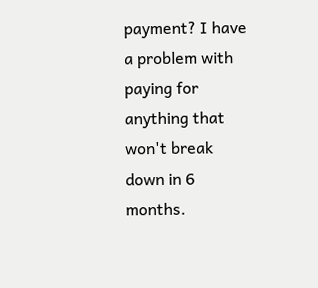payment? I have a problem with paying for anything that won't break down in 6 months.